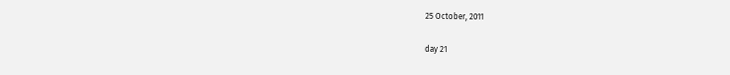25 October, 2011

day 21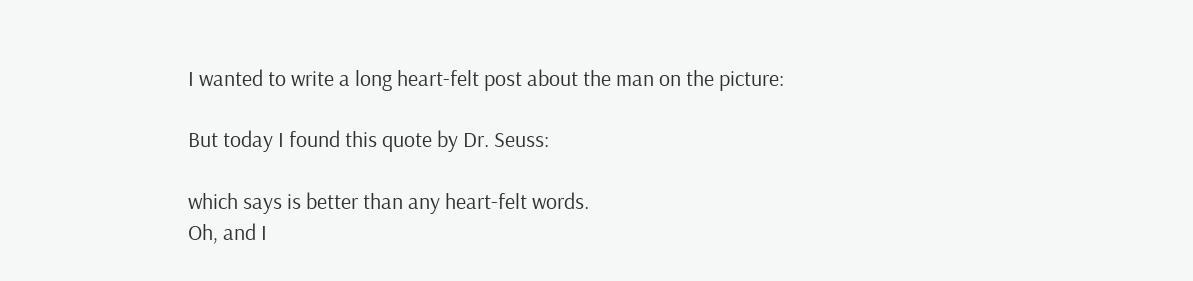I wanted to write a long heart-felt post about the man on the picture:

But today I found this quote by Dr. Seuss:

which says is better than any heart-felt words.
Oh, and I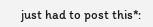just had to post this*: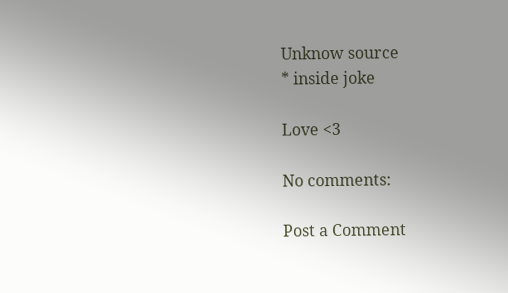Unknow source
* inside joke

Love <3

No comments:

Post a Comment